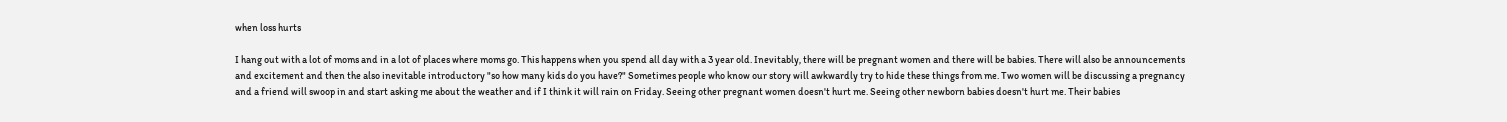when loss hurts

I hang out with a lot of moms and in a lot of places where moms go. This happens when you spend all day with a 3 year old. Inevitably, there will be pregnant women and there will be babies. There will also be announcements and excitement and then the also inevitable introductory "so how many kids do you have?" Sometimes people who know our story will awkwardly try to hide these things from me. Two women will be discussing a pregnancy and a friend will swoop in and start asking me about the weather and if I think it will rain on Friday. Seeing other pregnant women doesn't hurt me. Seeing other newborn babies doesn't hurt me. Their babies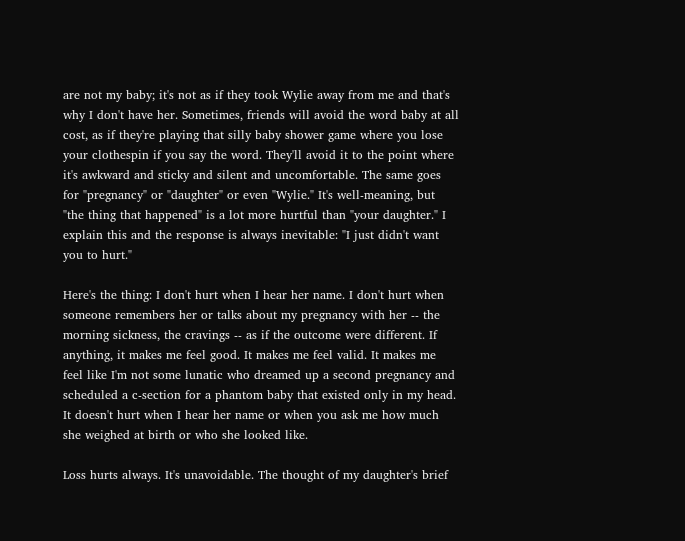are not my baby; it's not as if they took Wylie away from me and that's why I don't have her. Sometimes, friends will avoid the word baby at all cost, as if they're playing that silly baby shower game where you lose your clothespin if you say the word. They'll avoid it to the point where it's awkward and sticky and silent and uncomfortable. The same goes for "pregnancy" or "daughter" or even "Wylie." It's well-meaning, but "the thing that happened" is a lot more hurtful than "your daughter." I explain this and the response is always inevitable: "I just didn't want you to hurt."

Here's the thing: I don't hurt when I hear her name. I don't hurt when someone remembers her or talks about my pregnancy with her -- the morning sickness, the cravings -- as if the outcome were different. If anything, it makes me feel good. It makes me feel valid. It makes me feel like I'm not some lunatic who dreamed up a second pregnancy and scheduled a c-section for a phantom baby that existed only in my head. It doesn't hurt when I hear her name or when you ask me how much she weighed at birth or who she looked like.

Loss hurts always. It's unavoidable. The thought of my daughter's brief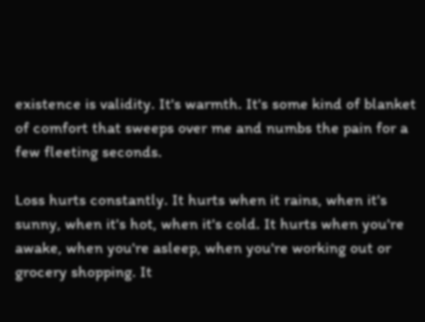existence is validity. It's warmth. It's some kind of blanket of comfort that sweeps over me and numbs the pain for a few fleeting seconds.

Loss hurts constantly. It hurts when it rains, when it's sunny, when it's hot, when it's cold. It hurts when you're awake, when you're asleep, when you're working out or grocery shopping. It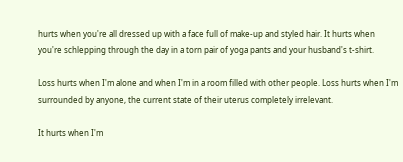hurts when you're all dressed up with a face full of make-up and styled hair. It hurts when you're schlepping through the day in a torn pair of yoga pants and your husband's t-shirt.

Loss hurts when I'm alone and when I'm in a room filled with other people. Loss hurts when I'm surrounded by anyone, the current state of their uterus completely irrelevant.

It hurts when I'm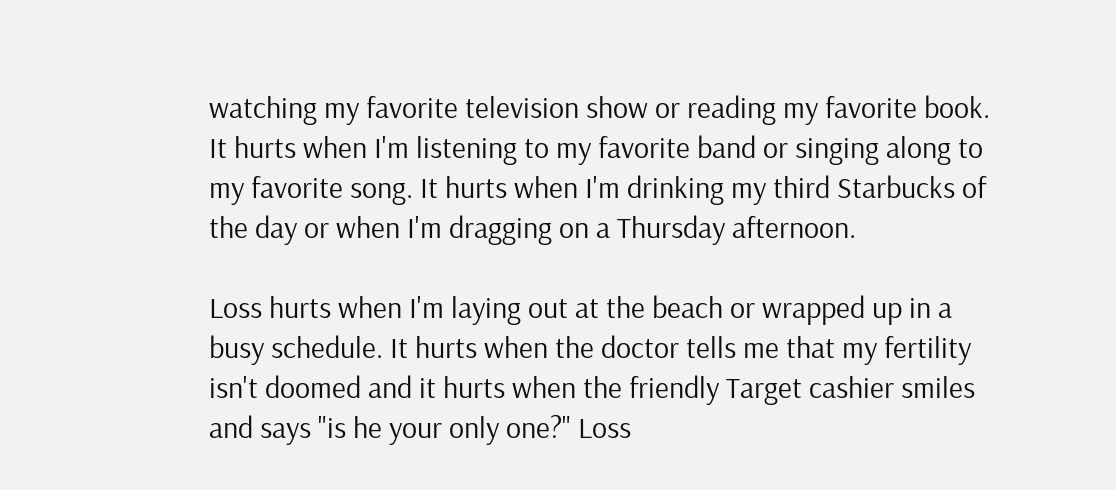watching my favorite television show or reading my favorite book. It hurts when I'm listening to my favorite band or singing along to my favorite song. It hurts when I'm drinking my third Starbucks of the day or when I'm dragging on a Thursday afternoon.

Loss hurts when I'm laying out at the beach or wrapped up in a busy schedule. It hurts when the doctor tells me that my fertility isn't doomed and it hurts when the friendly Target cashier smiles and says "is he your only one?" Loss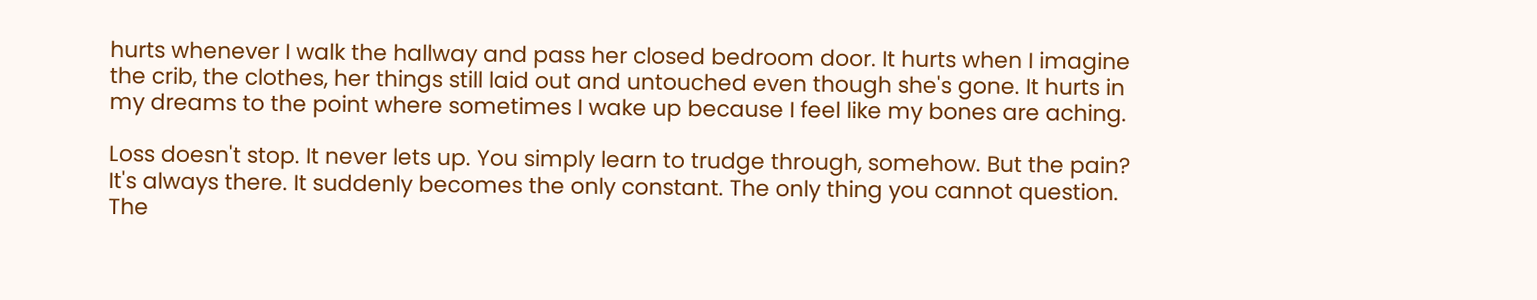hurts whenever I walk the hallway and pass her closed bedroom door. It hurts when I imagine the crib, the clothes, her things still laid out and untouched even though she's gone. It hurts in my dreams to the point where sometimes I wake up because I feel like my bones are aching.

Loss doesn't stop. It never lets up. You simply learn to trudge through, somehow. But the pain? It's always there. It suddenly becomes the only constant. The only thing you cannot question. The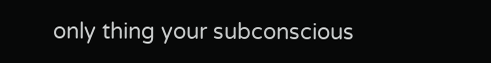only thing your subconscious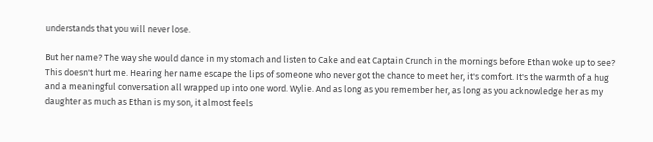understands that you will never lose.

But her name? The way she would dance in my stomach and listen to Cake and eat Captain Crunch in the mornings before Ethan woke up to see? This doesn't hurt me. Hearing her name escape the lips of someone who never got the chance to meet her, it's comfort. It's the warmth of a hug and a meaningful conversation all wrapped up into one word. Wylie. And as long as you remember her, as long as you acknowledge her as my daughter as much as Ethan is my son, it almost feels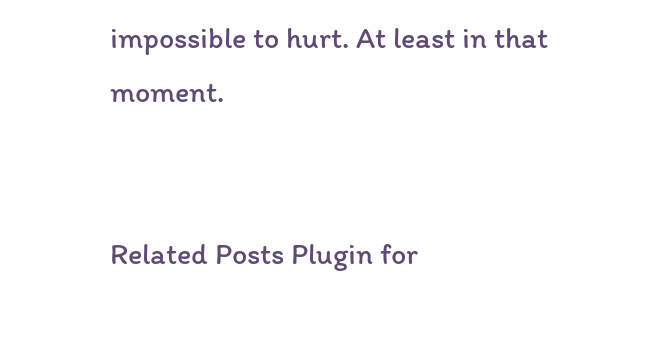impossible to hurt. At least in that moment.


Related Posts Plugin for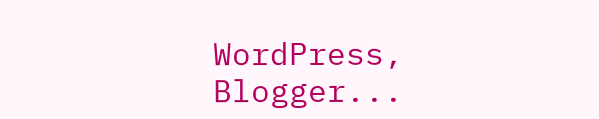WordPress, Blogger...